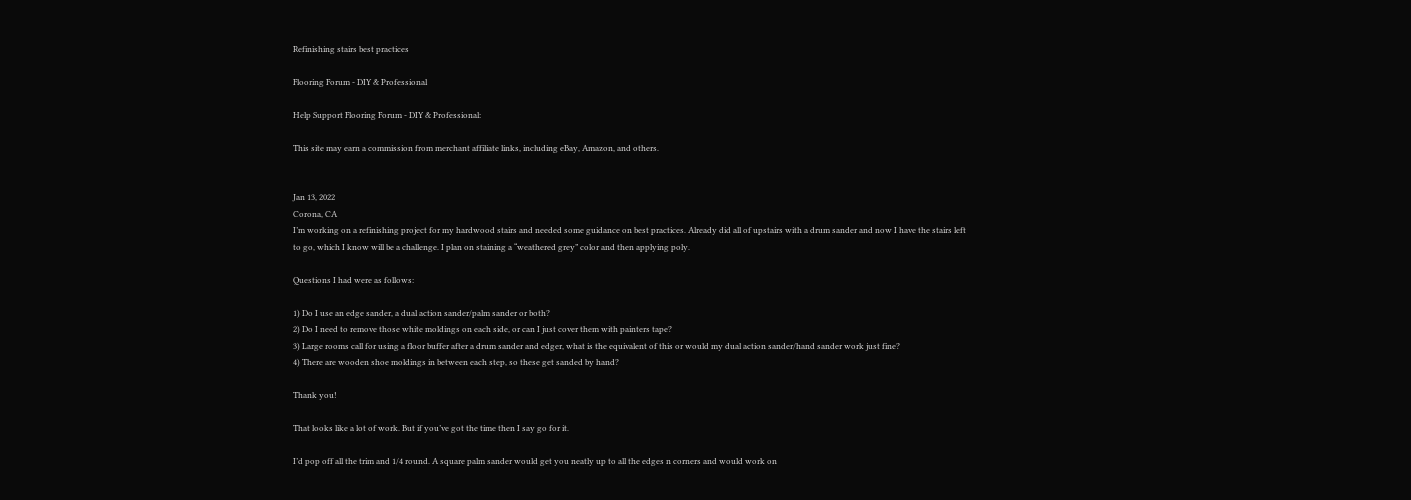Refinishing stairs best practices

Flooring Forum - DIY & Professional

Help Support Flooring Forum - DIY & Professional:

This site may earn a commission from merchant affiliate links, including eBay, Amazon, and others.


Jan 13, 2022
Corona, CA
I’m working on a refinishing project for my hardwood stairs and needed some guidance on best practices. Already did all of upstairs with a drum sander and now I have the stairs left to go, which I know will be a challenge. I plan on staining a “weathered grey” color and then applying poly.

Questions I had were as follows:

1) Do I use an edge sander, a dual action sander/palm sander or both?
2) Do I need to remove those white moldings on each side, or can I just cover them with painters tape?
3) Large rooms call for using a floor buffer after a drum sander and edger, what is the equivalent of this or would my dual action sander/hand sander work just fine?
4) There are wooden shoe moldings in between each step, so these get sanded by hand?

Thank you!

That looks like a lot of work. But if you’ve got the time then I say go for it.

I’d pop off all the trim and 1/4 round. A square palm sander would get you neatly up to all the edges n corners and would work on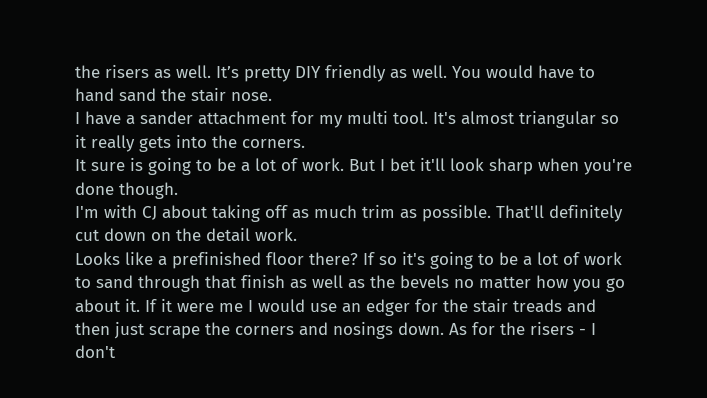the risers as well. It’s pretty DIY friendly as well. You would have to hand sand the stair nose.
I have a sander attachment for my multi tool. It's almost triangular so it really gets into the corners.
It sure is going to be a lot of work. But I bet it'll look sharp when you're done though.
I'm with CJ about taking off as much trim as possible. That'll definitely cut down on the detail work.
Looks like a prefinished floor there? If so it's going to be a lot of work to sand through that finish as well as the bevels no matter how you go about it. If it were me I would use an edger for the stair treads and then just scrape the corners and nosings down. As for the risers - I don't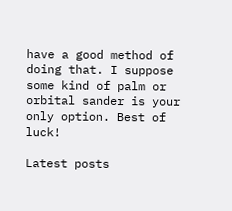have a good method of doing that. I suppose some kind of palm or orbital sander is your only option. Best of luck!

Latest posts